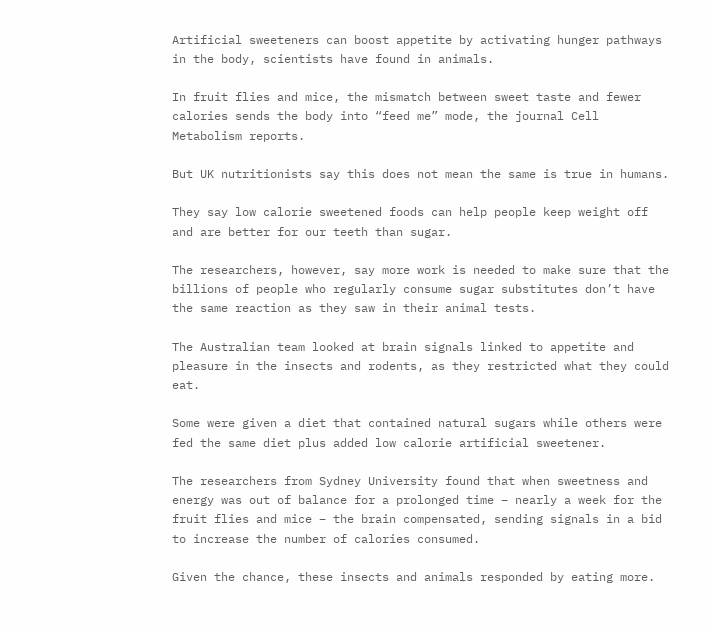Artificial sweeteners can boost appetite by activating hunger pathways in the body, scientists have found in animals.

In fruit flies and mice, the mismatch between sweet taste and fewer calories sends the body into “feed me” mode, the journal Cell Metabolism reports.

But UK nutritionists say this does not mean the same is true in humans.

They say low calorie sweetened foods can help people keep weight off and are better for our teeth than sugar.

The researchers, however, say more work is needed to make sure that the billions of people who regularly consume sugar substitutes don’t have the same reaction as they saw in their animal tests.

The Australian team looked at brain signals linked to appetite and pleasure in the insects and rodents, as they restricted what they could eat.

Some were given a diet that contained natural sugars while others were fed the same diet plus added low calorie artificial sweetener.

The researchers from Sydney University found that when sweetness and energy was out of balance for a prolonged time – nearly a week for the fruit flies and mice – the brain compensated, sending signals in a bid to increase the number of calories consumed.

Given the chance, these insects and animals responded by eating more.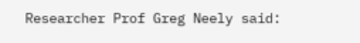Researcher Prof Greg Neely said: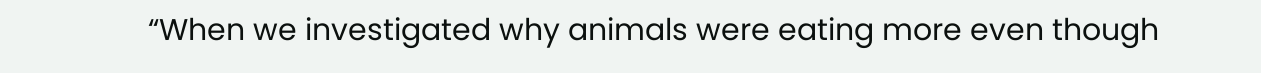“When we investigated why animals were eating more even though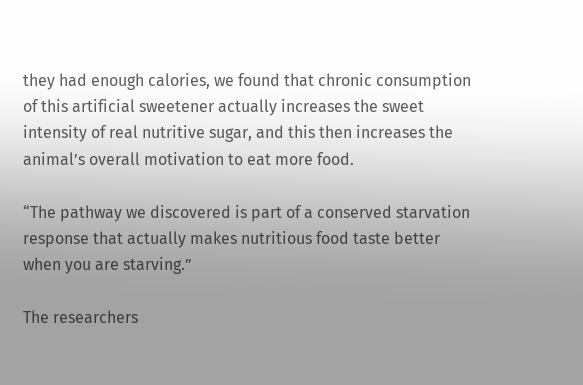they had enough calories, we found that chronic consumption of this artificial sweetener actually increases the sweet intensity of real nutritive sugar, and this then increases the animal’s overall motivation to eat more food.

“The pathway we discovered is part of a conserved starvation response that actually makes nutritious food taste better when you are starving.”

The researchers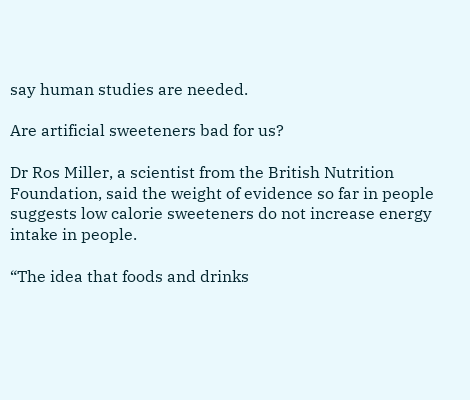say human studies are needed.

Are artificial sweeteners bad for us?

Dr Ros Miller, a scientist from the British Nutrition Foundation, said the weight of evidence so far in people suggests low calorie sweeteners do not increase energy intake in people.

“The idea that foods and drinks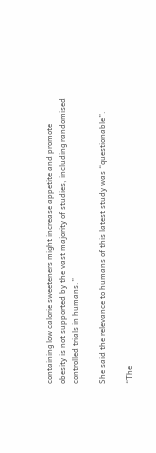containing low calorie sweeteners might increase appetite and promote obesity is not supported by the vast majority of studies, including randomised controlled trials in humans.”

She said the relevance to humans of this latest study was “questionable”.

“The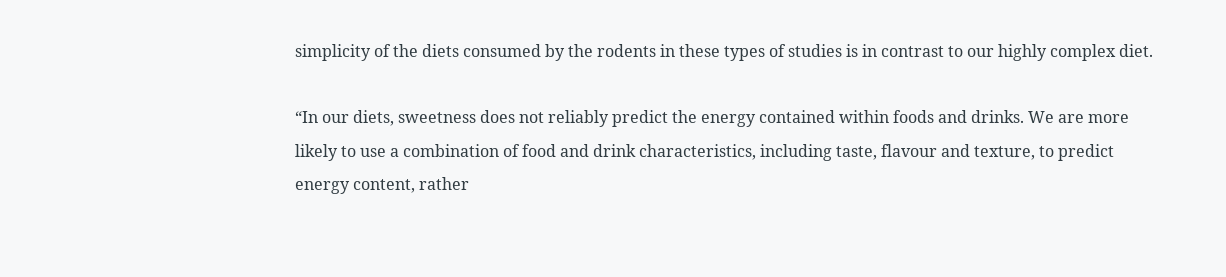simplicity of the diets consumed by the rodents in these types of studies is in contrast to our highly complex diet.

“In our diets, sweetness does not reliably predict the energy contained within foods and drinks. We are more likely to use a combination of food and drink characteristics, including taste, flavour and texture, to predict energy content, rather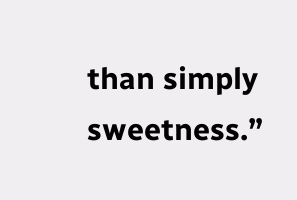than simply sweetness.”